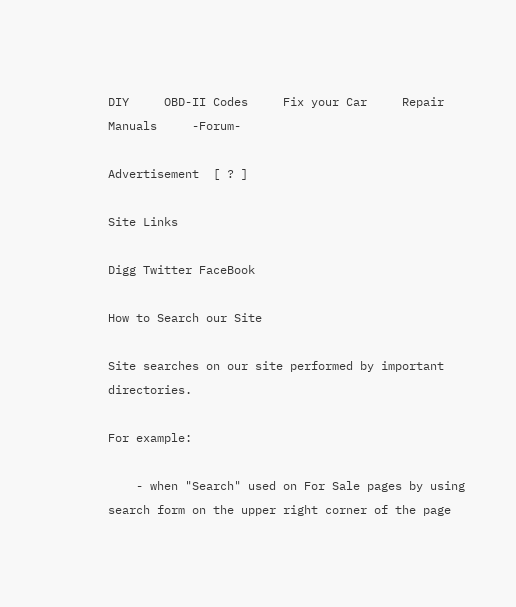DIY     OBD-II Codes     Fix your Car     Repair Manuals     -Forum-

Advertisement  [ ? ]

Site Links

Digg Twitter FaceBook

How to Search our Site

Site searches on our site performed by important directories.

For example:

    - when "Search" used on For Sale pages by using search form on the upper right corner of the page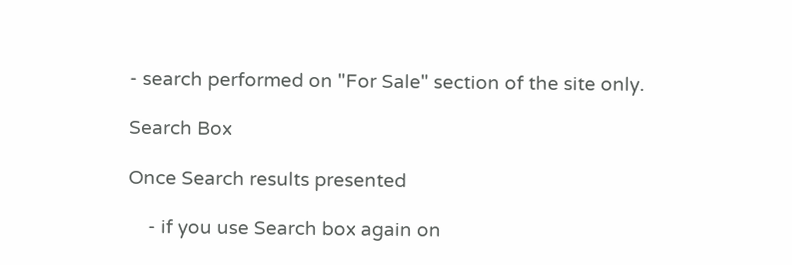- search performed on "For Sale" section of the site only.

Search Box

Once Search results presented

    - if you use Search box again on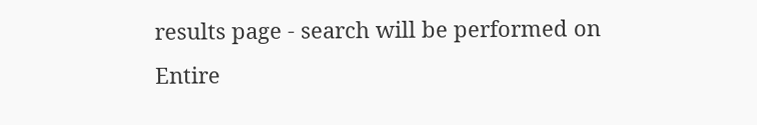results page - search will be performed on Entire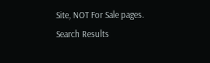Site, NOT For Sale pages.
Search Results